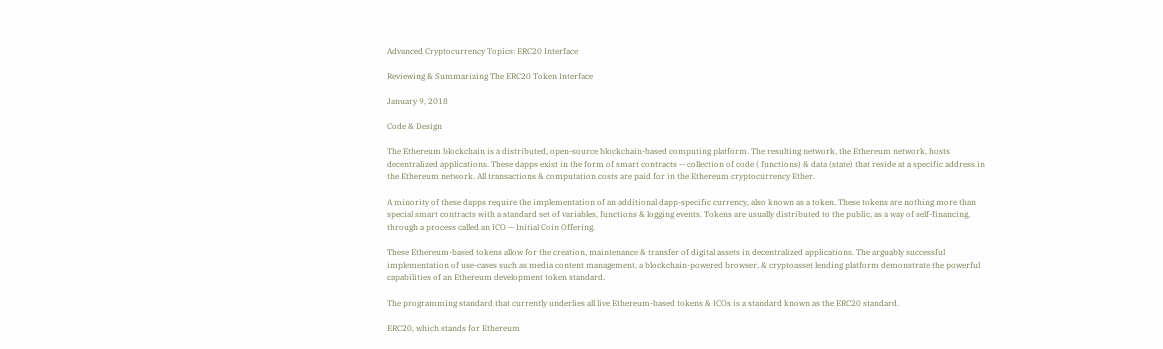Advanced Cryptocurrency Topics: ERC20 Interface

Reviewing & Summarizing The ERC20 Token Interface

January 9, 2018

Code & Design

The Ethereum blockchain is a distributed, open-source blockchain-based computing platform. The resulting network, the Ethereum network, hosts decentralized applications. These dapps exist in the form of smart contracts — collection of code ( functions) & data (state) that reside at a specific address in the Ethereum network. All transactions & computation costs are paid for in the Ethereum cryptocurrency Ether.

A minority of these dapps require the implementation of an additional dapp-specific currency, also known as a token. These tokens are nothing more than special smart contracts with a standard set of variables, functions & logging events. Tokens are usually distributed to the public, as a way of self-financing, through a process called an ICO — Initial Coin Offering.

These Ethereum-based tokens allow for the creation, maintenance & transfer of digital assets in decentralized applications. The arguably successful implementation of use-cases such as media content management, a blockchain-powered browser, & cryptoasset lending platform demonstrate the powerful capabilities of an Ethereum development token standard.

The programming standard that currently underlies all live Ethereum-based tokens & ICOs is a standard known as the ERC20 standard.

ERC20, which stands for Ethereum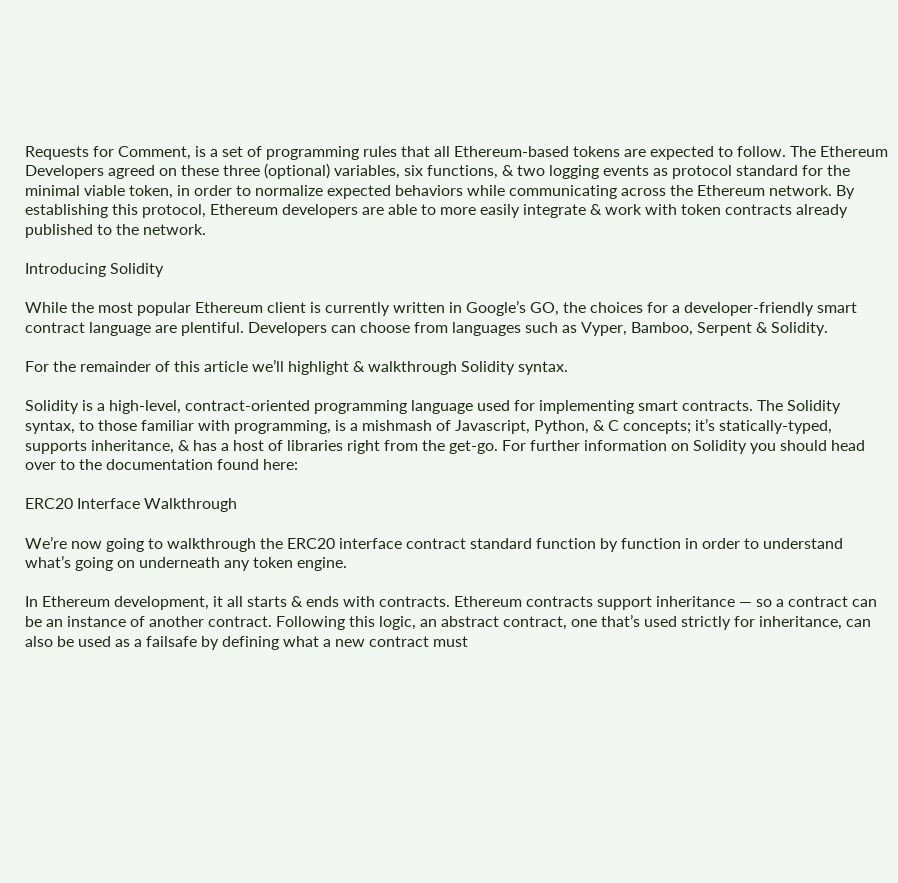Requests for Comment, is a set of programming rules that all Ethereum-based tokens are expected to follow. The Ethereum Developers agreed on these three (optional) variables, six functions, & two logging events as protocol standard for the minimal viable token, in order to normalize expected behaviors while communicating across the Ethereum network. By establishing this protocol, Ethereum developers are able to more easily integrate & work with token contracts already published to the network.

Introducing Solidity

While the most popular Ethereum client is currently written in Google’s GO, the choices for a developer-friendly smart contract language are plentiful. Developers can choose from languages such as Vyper, Bamboo, Serpent & Solidity.

For the remainder of this article we’ll highlight & walkthrough Solidity syntax.

Solidity is a high-level, contract-oriented programming language used for implementing smart contracts. The Solidity syntax, to those familiar with programming, is a mishmash of Javascript, Python, & C concepts; it’s statically-typed, supports inheritance, & has a host of libraries right from the get-go. For further information on Solidity you should head over to the documentation found here:

ERC20 Interface Walkthrough

We’re now going to walkthrough the ERC20 interface contract standard function by function in order to understand what’s going on underneath any token engine.

In Ethereum development, it all starts & ends with contracts. Ethereum contracts support inheritance — so a contract can be an instance of another contract. Following this logic, an abstract contract, one that’s used strictly for inheritance, can also be used as a failsafe by defining what a new contract must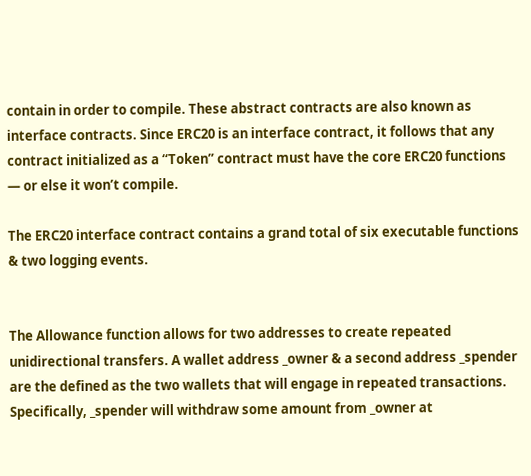contain in order to compile. These abstract contracts are also known as interface contracts. Since ERC20 is an interface contract, it follows that any contract initialized as a “Token” contract must have the core ERC20 functions — or else it won’t compile.

The ERC20 interface contract contains a grand total of six executable functions & two logging events.


The Allowance function allows for two addresses to create repeated unidirectional transfers. A wallet address _owner & a second address _spender are the defined as the two wallets that will engage in repeated transactions. Specifically, _spender will withdraw some amount from _owner at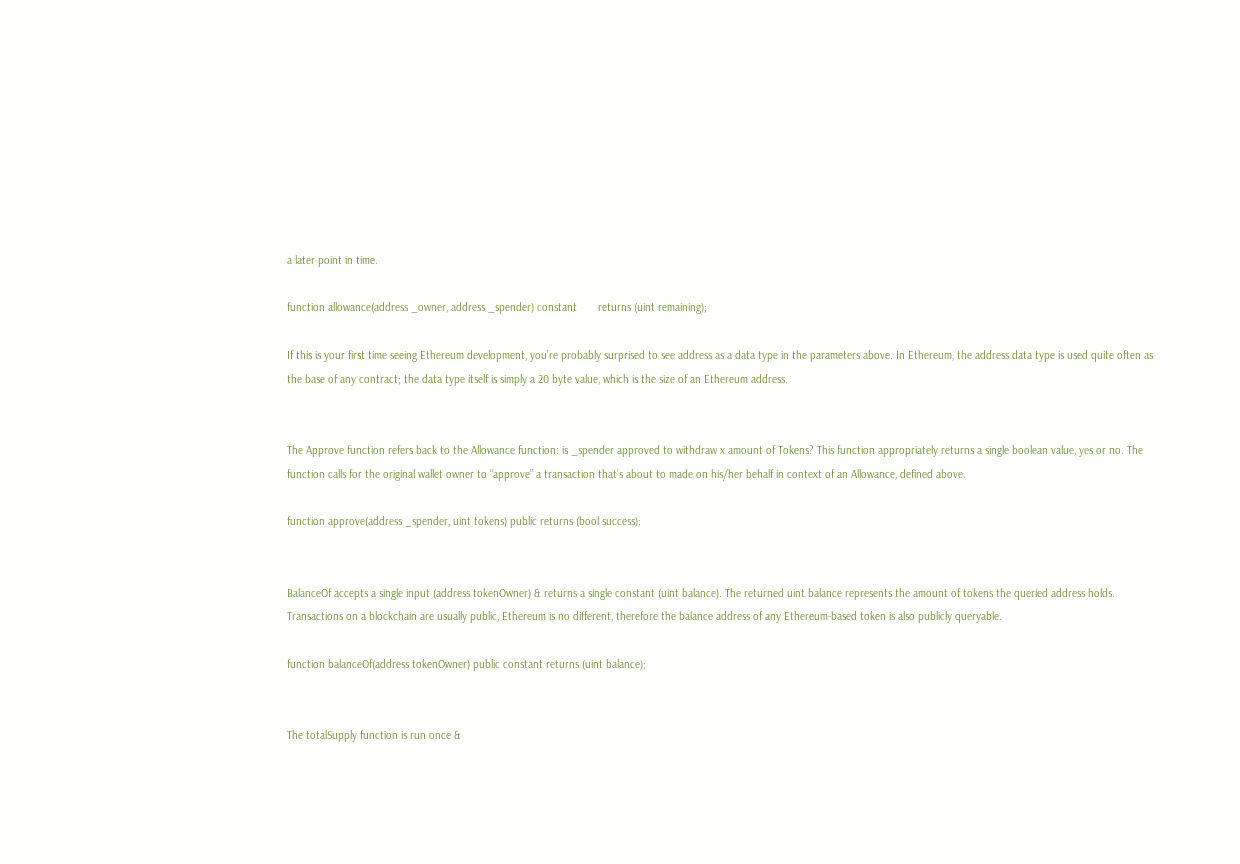a later point in time.

function allowance(address _owner, address _spender) constant       returns (uint remaining);

If this is your first time seeing Ethereum development, you’re probably surprised to see address as a data type in the parameters above. In Ethereum, the address data type is used quite often as the base of any contract; the data type itself is simply a 20 byte value, which is the size of an Ethereum address.


The Approve function refers back to the Allowance function: is _spender approved to withdraw x amount of Tokens? This function appropriately returns a single boolean value, yes or no. The function calls for the original wallet owner to “approve” a transaction that’s about to made on his/her behalf in context of an Allowance, defined above.

function approve(address _spender, uint tokens) public returns (bool success);


BalanceOf accepts a single input (address tokenOwner) & returns a single constant (uint balance). The returned uint balance represents the amount of tokens the queried address holds. Transactions on a blockchain are usually public, Ethereum is no different, therefore the balance address of any Ethereum-based token is also publicly queryable.

function balanceOf(address tokenOwner) public constant returns (uint balance);


The totalSupply function is run once &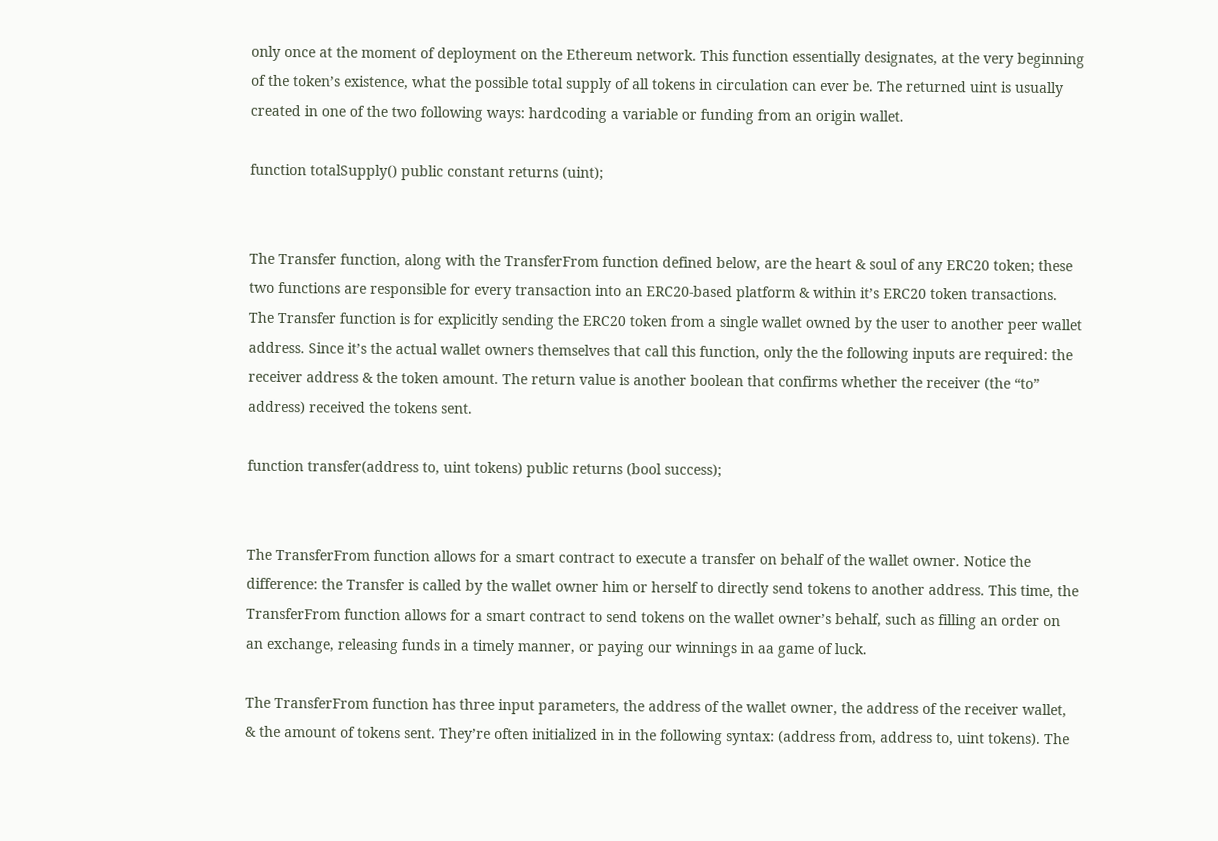only once at the moment of deployment on the Ethereum network. This function essentially designates, at the very beginning of the token’s existence, what the possible total supply of all tokens in circulation can ever be. The returned uint is usually created in one of the two following ways: hardcoding a variable or funding from an origin wallet.

function totalSupply() public constant returns (uint);


The Transfer function, along with the TransferFrom function defined below, are the heart & soul of any ERC20 token; these two functions are responsible for every transaction into an ERC20-based platform & within it’s ERC20 token transactions. The Transfer function is for explicitly sending the ERC20 token from a single wallet owned by the user to another peer wallet address. Since it’s the actual wallet owners themselves that call this function, only the the following inputs are required: the receiver address & the token amount. The return value is another boolean that confirms whether the receiver (the “to” address) received the tokens sent.

function transfer(address to, uint tokens) public returns (bool success);


The TransferFrom function allows for a smart contract to execute a transfer on behalf of the wallet owner. Notice the difference: the Transfer is called by the wallet owner him or herself to directly send tokens to another address. This time, the TransferFrom function allows for a smart contract to send tokens on the wallet owner’s behalf, such as filling an order on an exchange, releasing funds in a timely manner, or paying our winnings in aa game of luck.

The TransferFrom function has three input parameters, the address of the wallet owner, the address of the receiver wallet, & the amount of tokens sent. They’re often initialized in in the following syntax: (address from, address to, uint tokens). The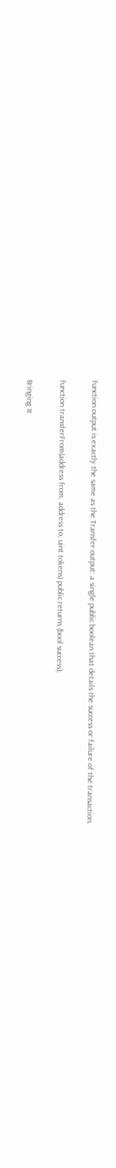function output is exactly the same as the Transfer output: a single public boolean that details the success or failure of the transaction.

function transferFrom(address from, address to, uint tokens) public returns (bool success);

Bringing It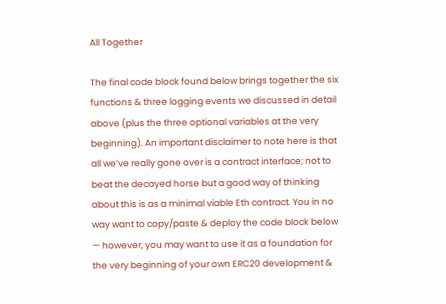All Together

The final code block found below brings together the six functions & three logging events we discussed in detail above (plus the three optional variables at the very beginning). An important disclaimer to note here is that all we’ve really gone over is a contract interface; not to beat the decayed horse but a good way of thinking about this is as a minimal viable Eth contract. You in no way want to copy/paste & deploy the code block below — however, you may want to use it as a foundation for the very beginning of your own ERC20 development &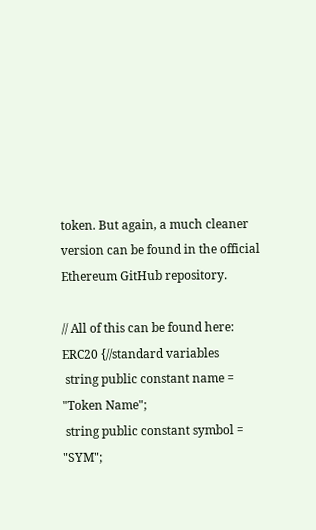token. But again, a much cleaner version can be found in the official Ethereum GitHub repository.

// All of this can be found here: ERC20 {//standard variables
 string public constant name = "Token Name";
 string public constant symbol = "SYM";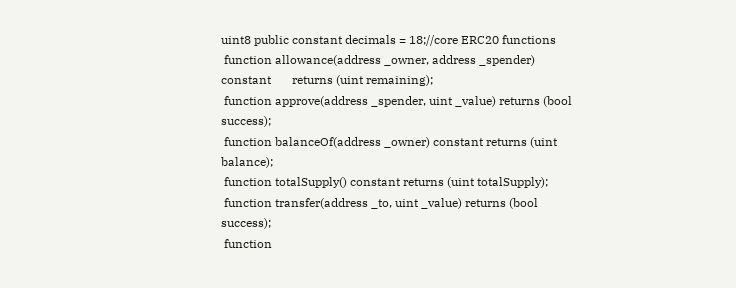uint8 public constant decimals = 18;//core ERC20 functions
 function allowance(address _owner, address _spender) constant       returns (uint remaining);
 function approve(address _spender, uint _value) returns (bool success);
 function balanceOf(address _owner) constant returns (uint balance);
 function totalSupply() constant returns (uint totalSupply);
 function transfer(address _to, uint _value) returns (bool success);
 function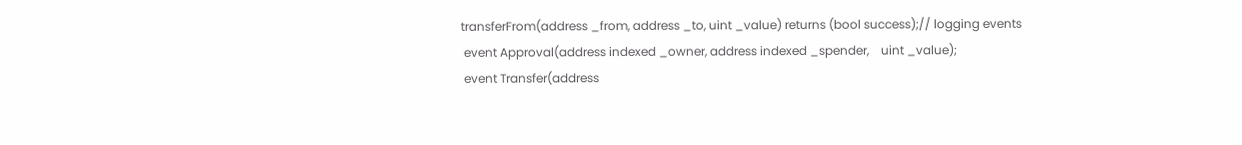transferFrom(address _from, address _to, uint _value) returns (bool success);// logging events
 event Approval(address indexed _owner, address indexed _spender,    uint _value);
 event Transfer(address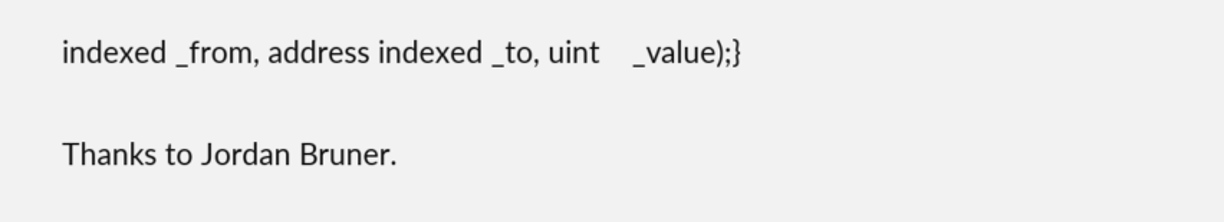indexed _from, address indexed _to, uint    _value);}

Thanks to Jordan Bruner.